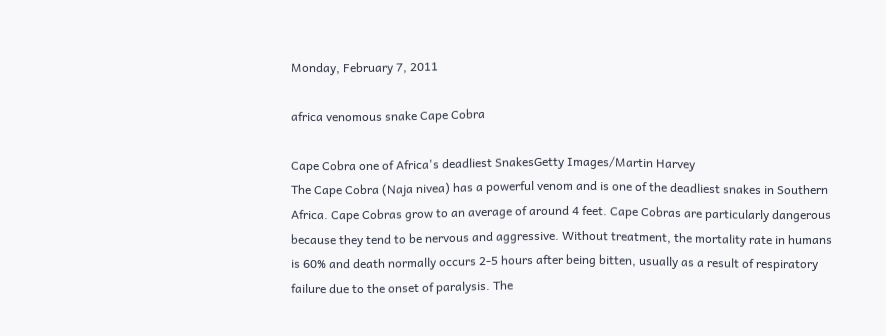Monday, February 7, 2011

africa venomous snake Cape Cobra

Cape Cobra one of Africa's deadliest SnakesGetty Images/Martin Harvey
The Cape Cobra (Naja nivea) has a powerful venom and is one of the deadliest snakes in Southern Africa. Cape Cobras grow to an average of around 4 feet. Cape Cobras are particularly dangerous because they tend to be nervous and aggressive. Without treatment, the mortality rate in humans is 60% and death normally occurs 2-5 hours after being bitten, usually as a result of respiratory failure due to the onset of paralysis. The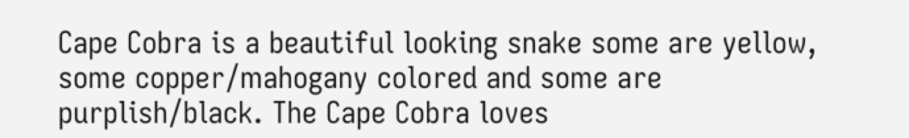Cape Cobra is a beautiful looking snake some are yellow, some copper/mahogany colored and some are purplish/black. The Cape Cobra loves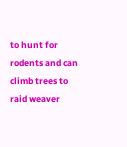to hunt for rodents and can climb trees to raid weaver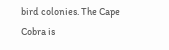bird colonies. The Cape Cobra is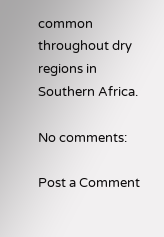common throughout dry regions in Southern Africa.

No comments:

Post a Comment